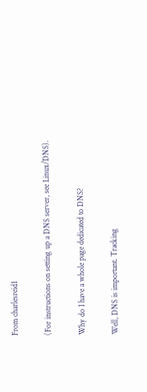From charlesreid1

(For instructions on setting up a DNS server, see Linux/DNS).

Why do I have a whole page dedicated to DNS?

Well, DNS is important. Tracking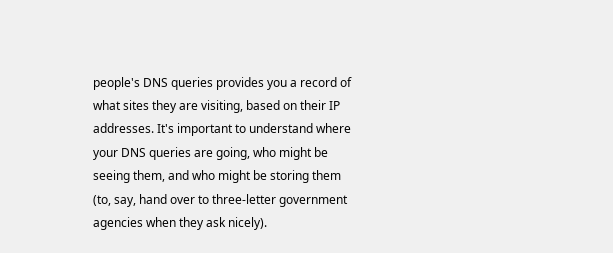people's DNS queries provides you a record of what sites they are visiting, based on their IP addresses. It's important to understand where your DNS queries are going, who might be seeing them, and who might be storing them (to, say, hand over to three-letter government agencies when they ask nicely).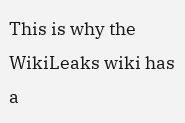This is why the WikiLeaks wiki has a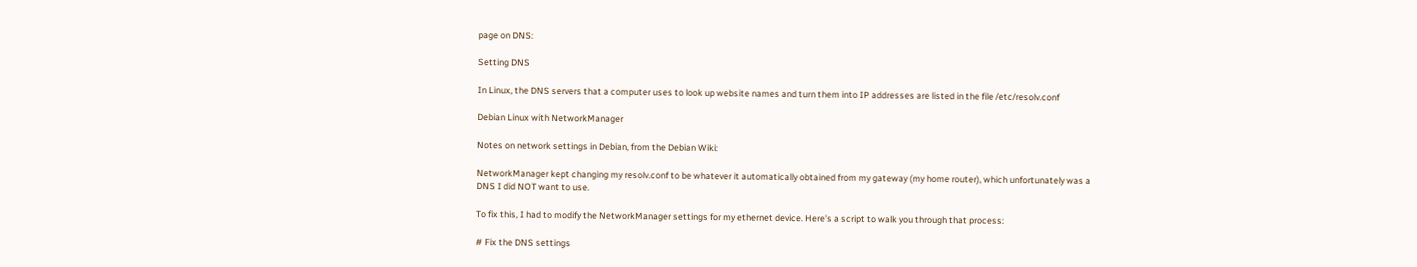page on DNS:

Setting DNS

In Linux, the DNS servers that a computer uses to look up website names and turn them into IP addresses are listed in the file /etc/resolv.conf

Debian Linux with NetworkManager

Notes on network settings in Debian, from the Debian Wiki:

NetworkManager kept changing my resolv.conf to be whatever it automatically obtained from my gateway (my home router), which unfortunately was a DNS I did NOT want to use.

To fix this, I had to modify the NetworkManager settings for my ethernet device. Here's a script to walk you through that process:

# Fix the DNS settings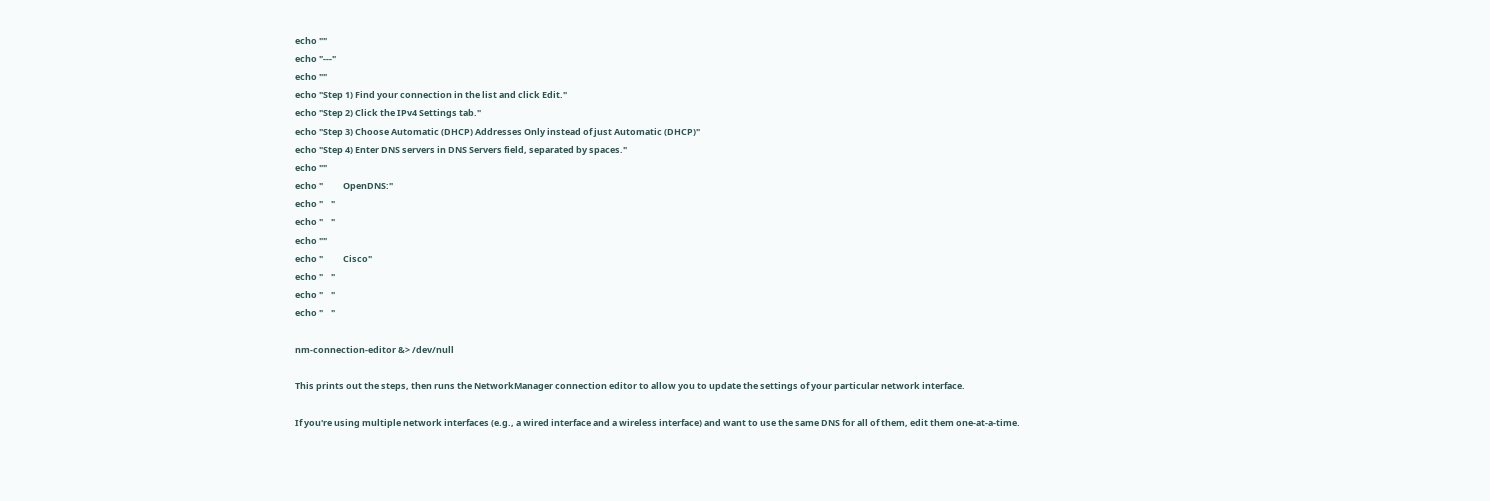echo ""
echo "---"
echo ""
echo "Step 1) Find your connection in the list and click Edit."
echo "Step 2) Click the IPv4 Settings tab."
echo "Step 3) Choose Automatic (DHCP) Addresses Only instead of just Automatic (DHCP)"
echo "Step 4) Enter DNS servers in DNS Servers field, separated by spaces."
echo ""
echo "          OpenDNS:"
echo "    "
echo "    "
echo ""
echo "          Cisco"
echo "    "
echo "    "
echo "    "

nm-connection-editor &> /dev/null

This prints out the steps, then runs the NetworkManager connection editor to allow you to update the settings of your particular network interface.

If you're using multiple network interfaces (e.g., a wired interface and a wireless interface) and want to use the same DNS for all of them, edit them one-at-a-time.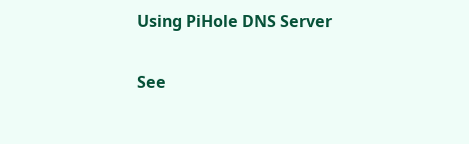Using PiHole DNS Server

See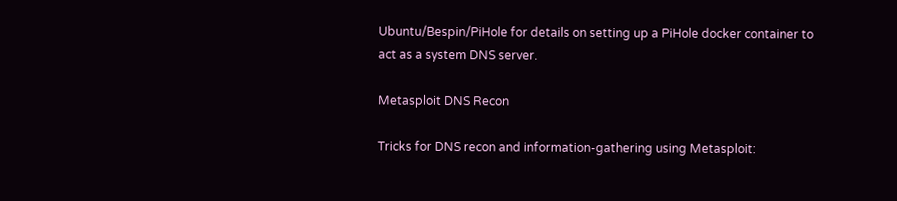Ubuntu/Bespin/PiHole for details on setting up a PiHole docker container to act as a system DNS server.

Metasploit DNS Recon

Tricks for DNS recon and information-gathering using Metasploit: